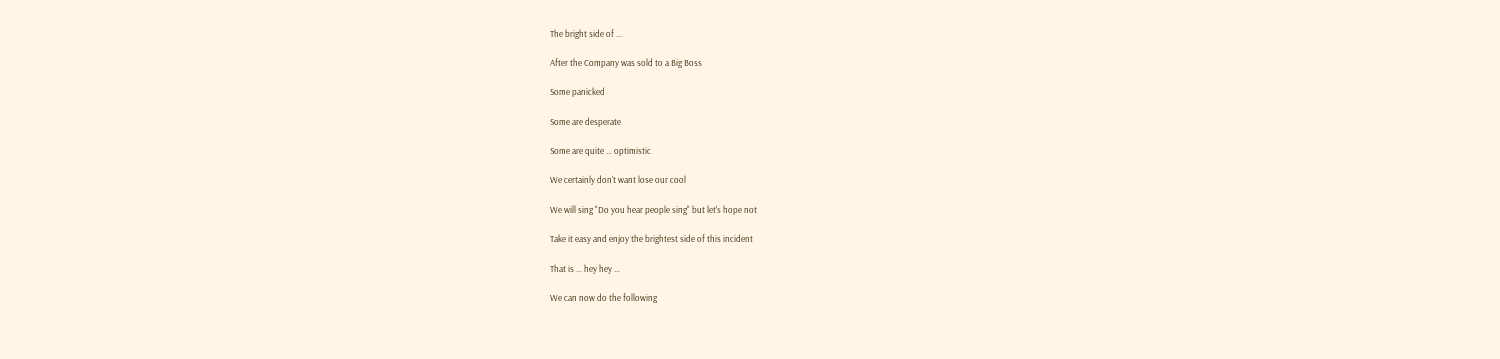The bright side of ...

After the Company was sold to a Big Boss

Some panicked

Some are desperate

Some are quite ... optimistic

We certainly don't want lose our cool

We will sing "Do you hear people sing" but let's hope not

Take it easy and enjoy the brightest side of this incident

That is ... hey hey ...

We can now do the following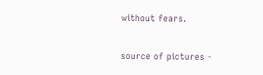without fears.


source of pictures -